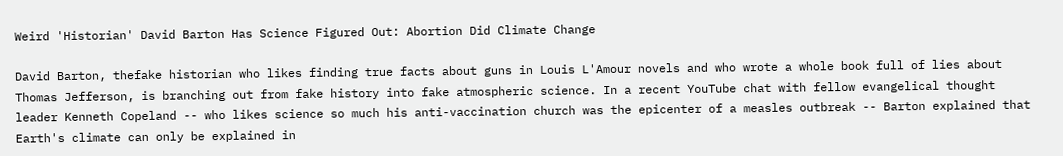Weird 'Historian' David Barton Has Science Figured Out: Abortion Did Climate Change

David Barton, thefake historian who likes finding true facts about guns in Louis L'Amour novels and who wrote a whole book full of lies about Thomas Jefferson, is branching out from fake history into fake atmospheric science. In a recent YouTube chat with fellow evangelical thought leader Kenneth Copeland -- who likes science so much his anti-vaccination church was the epicenter of a measles outbreak -- Barton explained that Earth's climate can only be explained in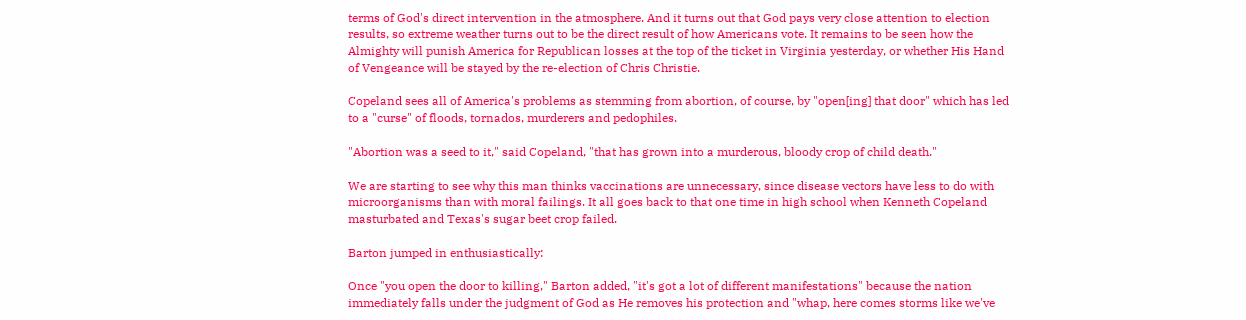terms of God's direct intervention in the atmosphere. And it turns out that God pays very close attention to election results, so extreme weather turns out to be the direct result of how Americans vote. It remains to be seen how the Almighty will punish America for Republican losses at the top of the ticket in Virginia yesterday, or whether His Hand of Vengeance will be stayed by the re-election of Chris Christie.

Copeland sees all of America's problems as stemming from abortion, of course, by "open[ing] that door" which has led to a "curse" of floods, tornados, murderers and pedophiles.

"Abortion was a seed to it," said Copeland, "that has grown into a murderous, bloody crop of child death."

We are starting to see why this man thinks vaccinations are unnecessary, since disease vectors have less to do with microorganisms than with moral failings. It all goes back to that one time in high school when Kenneth Copeland masturbated and Texas's sugar beet crop failed.

Barton jumped in enthusiastically:

Once "you open the door to killing," Barton added, "it's got a lot of different manifestations" because the nation immediately falls under the judgment of God as He removes his protection and "whap, here comes storms like we've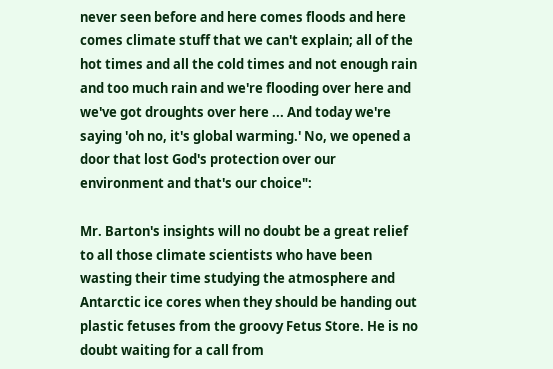never seen before and here comes floods and here comes climate stuff that we can't explain; all of the hot times and all the cold times and not enough rain and too much rain and we're flooding over here and we've got droughts over here ... And today we're saying 'oh no, it's global warming.' No, we opened a door that lost God's protection over our environment and that's our choice":

Mr. Barton's insights will no doubt be a great relief to all those climate scientists who have been wasting their time studying the atmosphere and Antarctic ice cores when they should be handing out plastic fetuses from the groovy Fetus Store. He is no doubt waiting for a call from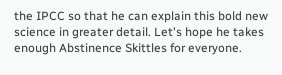the IPCC so that he can explain this bold new science in greater detail. Let's hope he takes enough Abstinence Skittles for everyone.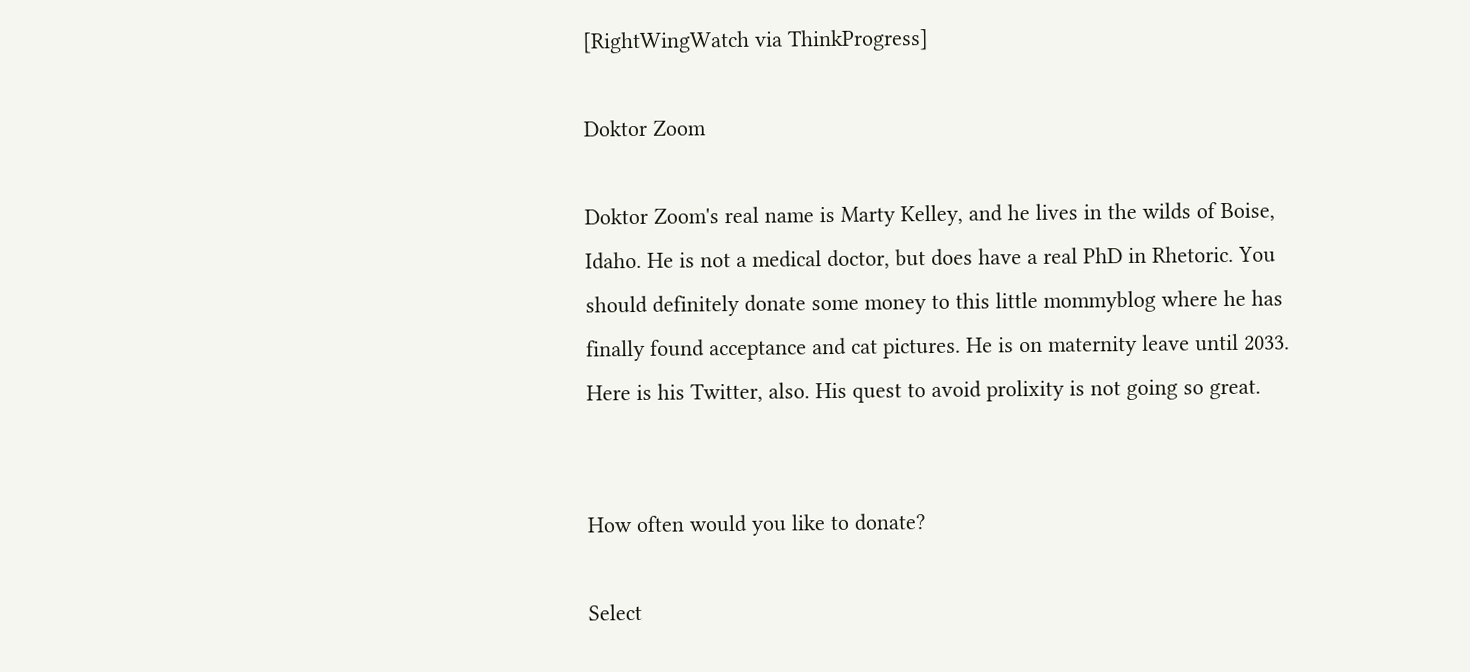[RightWingWatch via ThinkProgress]

Doktor Zoom

Doktor Zoom's real name is Marty Kelley, and he lives in the wilds of Boise, Idaho. He is not a medical doctor, but does have a real PhD in Rhetoric. You should definitely donate some money to this little mommyblog where he has finally found acceptance and cat pictures. He is on maternity leave until 2033. Here is his Twitter, also. His quest to avoid prolixity is not going so great.


How often would you like to donate?

Select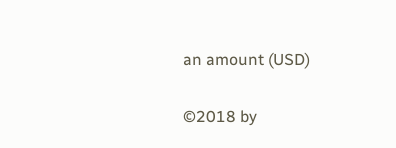an amount (USD)


©2018 by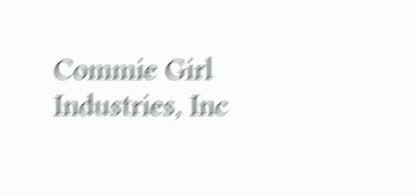Commie Girl Industries, Inc